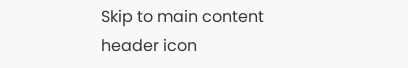Skip to main content
header icon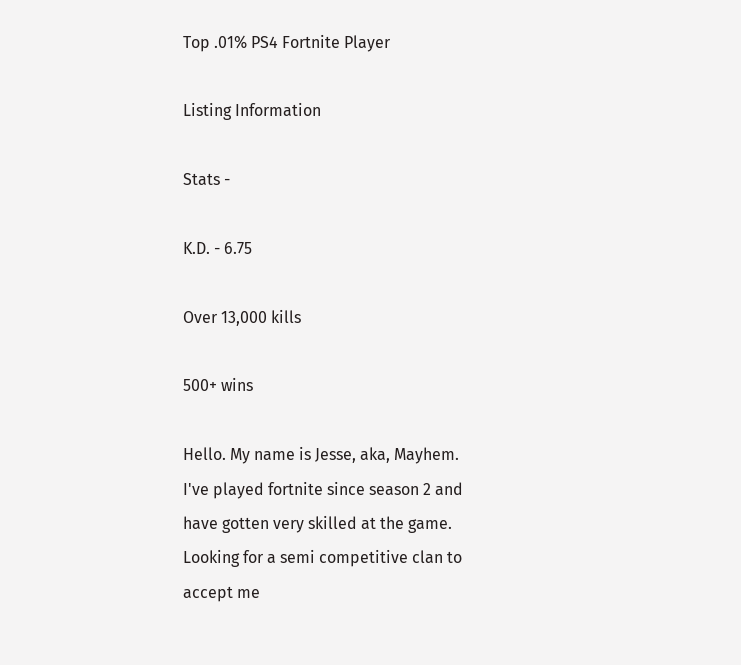Top .01% PS4 Fortnite Player

Listing Information

Stats -

K.D. - 6.75

Over 13,000 kills

500+ wins

Hello. My name is Jesse, aka, Mayhem. I've played fortnite since season 2 and have gotten very skilled at the game. Looking for a semi competitive clan to accept me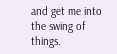and get me into the swing of things.